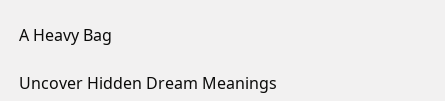A Heavy Bag

Uncover Hidden Dream Meanings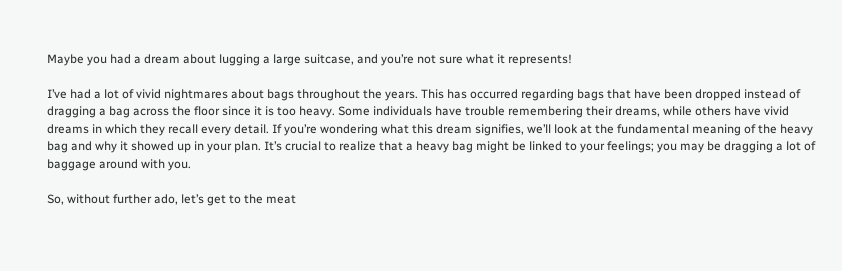Maybe you had a dream about lugging a large suitcase, and you’re not sure what it represents!

I’ve had a lot of vivid nightmares about bags throughout the years. This has occurred regarding bags that have been dropped instead of dragging a bag across the floor since it is too heavy. Some individuals have trouble remembering their dreams, while others have vivid dreams in which they recall every detail. If you’re wondering what this dream signifies, we’ll look at the fundamental meaning of the heavy bag and why it showed up in your plan. It’s crucial to realize that a heavy bag might be linked to your feelings; you may be dragging a lot of baggage around with you.

So, without further ado, let’s get to the meat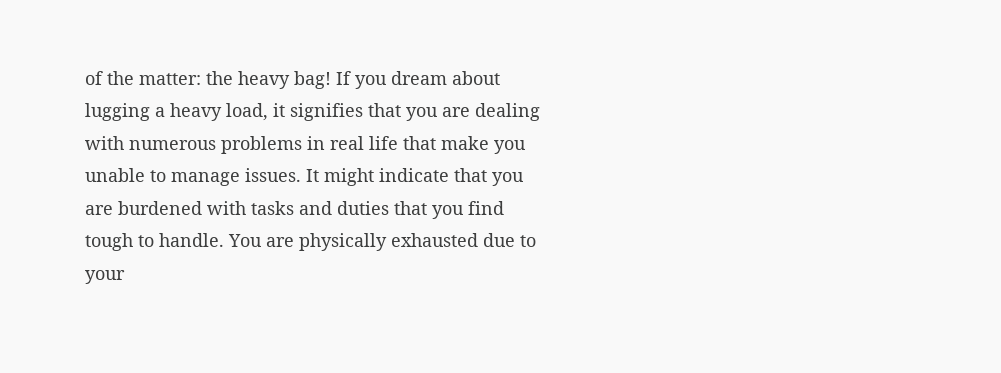of the matter: the heavy bag! If you dream about lugging a heavy load, it signifies that you are dealing with numerous problems in real life that make you unable to manage issues. It might indicate that you are burdened with tasks and duties that you find tough to handle. You are physically exhausted due to your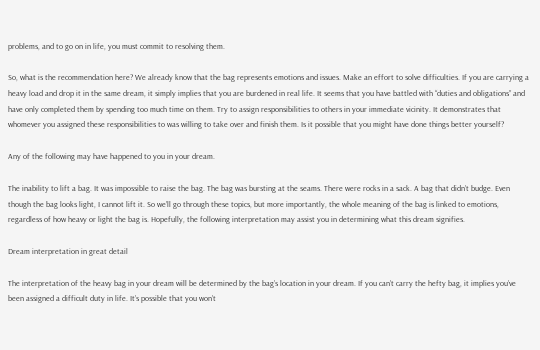problems, and to go on in life, you must commit to resolving them.

So, what is the recommendation here? We already know that the bag represents emotions and issues. Make an effort to solve difficulties. If you are carrying a heavy load and drop it in the same dream, it simply implies that you are burdened in real life. It seems that you have battled with “duties and obligations” and have only completed them by spending too much time on them. Try to assign responsibilities to others in your immediate vicinity. It demonstrates that whomever you assigned these responsibilities to was willing to take over and finish them. Is it possible that you might have done things better yourself?

Any of the following may have happened to you in your dream.

The inability to lift a bag. It was impossible to raise the bag. The bag was bursting at the seams. There were rocks in a sack. A bag that didn’t budge. Even though the bag looks light, I cannot lift it. So we’ll go through these topics, but more importantly, the whole meaning of the bag is linked to emotions, regardless of how heavy or light the bag is. Hopefully, the following interpretation may assist you in determining what this dream signifies.

Dream interpretation in great detail

The interpretation of the heavy bag in your dream will be determined by the bag’s location in your dream. If you can’t carry the hefty bag, it implies you’ve been assigned a difficult duty in life. It’s possible that you won’t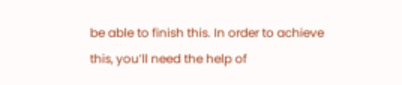be able to finish this. In order to achieve this, you’ll need the help of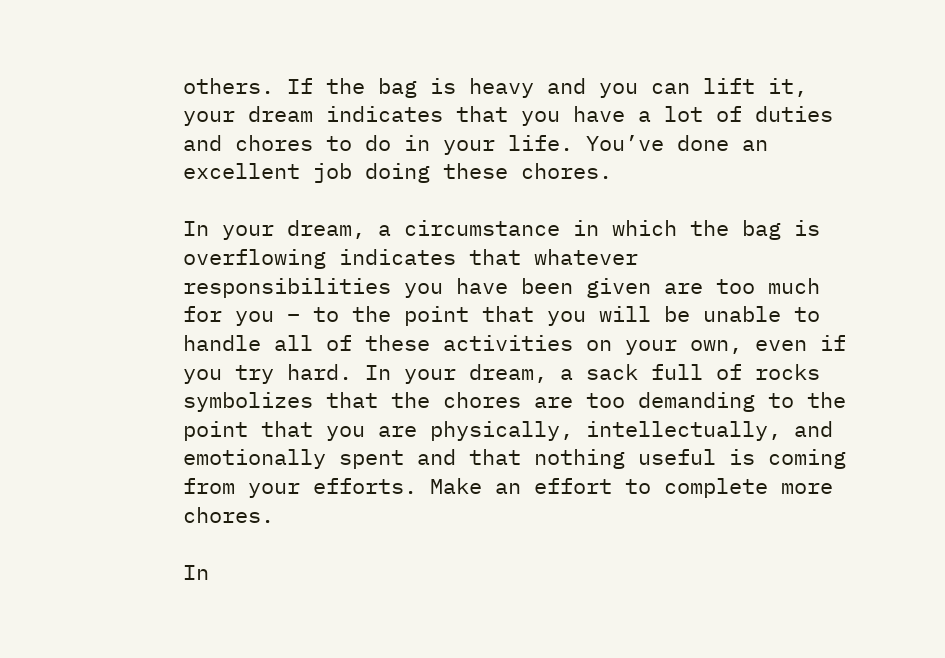others. If the bag is heavy and you can lift it, your dream indicates that you have a lot of duties and chores to do in your life. You’ve done an excellent job doing these chores.

In your dream, a circumstance in which the bag is overflowing indicates that whatever responsibilities you have been given are too much for you – to the point that you will be unable to handle all of these activities on your own, even if you try hard. In your dream, a sack full of rocks symbolizes that the chores are too demanding to the point that you are physically, intellectually, and emotionally spent and that nothing useful is coming from your efforts. Make an effort to complete more chores.

In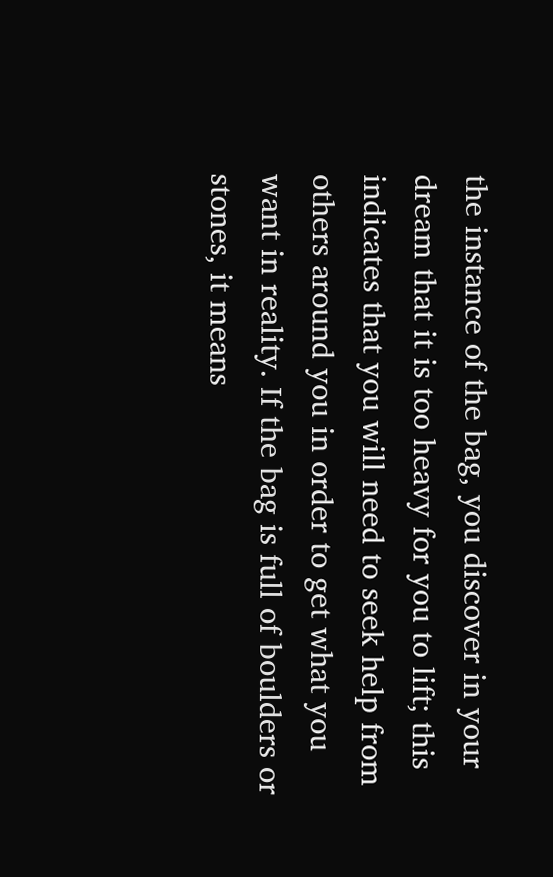the instance of the bag, you discover in your dream that it is too heavy for you to lift; this indicates that you will need to seek help from others around you in order to get what you want in reality. If the bag is full of boulders or stones, it means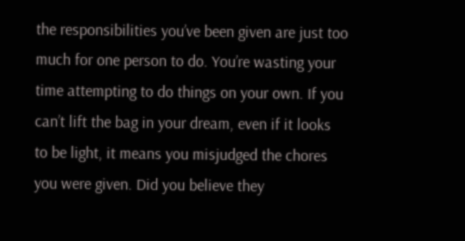the responsibilities you’ve been given are just too much for one person to do. You’re wasting your time attempting to do things on your own. If you can’t lift the bag in your dream, even if it looks to be light, it means you misjudged the chores you were given. Did you believe they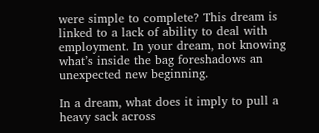were simple to complete? This dream is linked to a lack of ability to deal with employment. In your dream, not knowing what’s inside the bag foreshadows an unexpected new beginning.

In a dream, what does it imply to pull a heavy sack across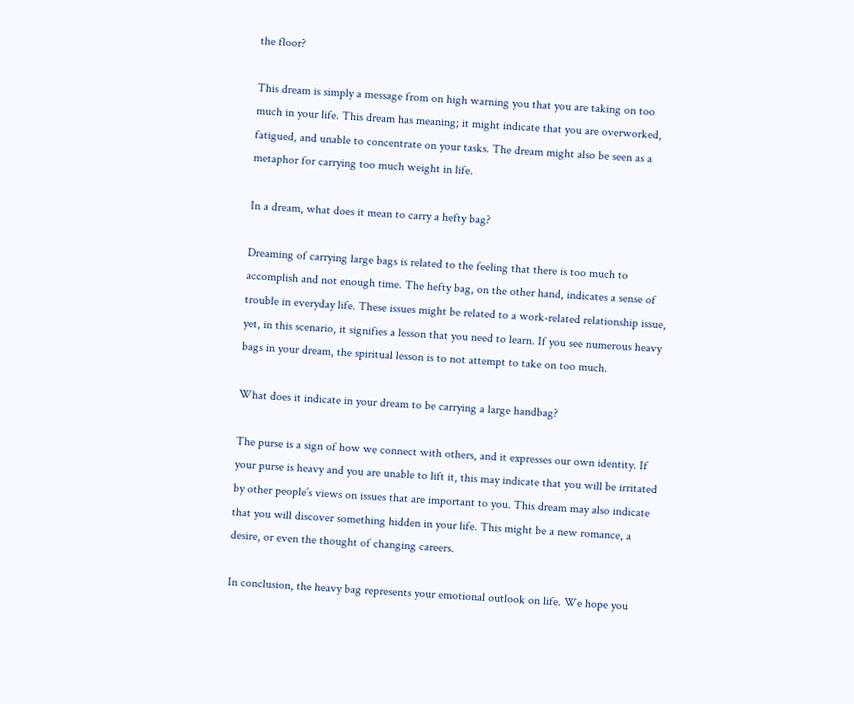the floor?

This dream is simply a message from on high warning you that you are taking on too much in your life. This dream has meaning; it might indicate that you are overworked, fatigued, and unable to concentrate on your tasks. The dream might also be seen as a metaphor for carrying too much weight in life.

In a dream, what does it mean to carry a hefty bag?

Dreaming of carrying large bags is related to the feeling that there is too much to accomplish and not enough time. The hefty bag, on the other hand, indicates a sense of trouble in everyday life. These issues might be related to a work-related relationship issue, yet, in this scenario, it signifies a lesson that you need to learn. If you see numerous heavy bags in your dream, the spiritual lesson is to not attempt to take on too much.

What does it indicate in your dream to be carrying a large handbag?

The purse is a sign of how we connect with others, and it expresses our own identity. If your purse is heavy and you are unable to lift it, this may indicate that you will be irritated by other people’s views on issues that are important to you. This dream may also indicate that you will discover something hidden in your life. This might be a new romance, a desire, or even the thought of changing careers.

In conclusion, the heavy bag represents your emotional outlook on life. We hope you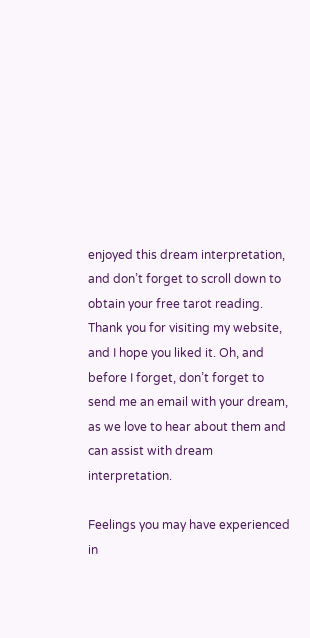enjoyed this dream interpretation, and don’t forget to scroll down to obtain your free tarot reading. Thank you for visiting my website, and I hope you liked it. Oh, and before I forget, don’t forget to send me an email with your dream, as we love to hear about them and can assist with dream interpretation.

Feelings you may have experienced in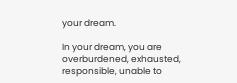your dream.

In your dream, you are overburdened, exhausted, responsible, unable to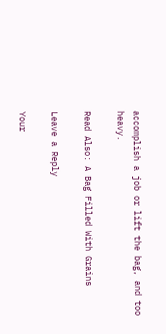accomplish a job or lift the bag, and too heavy.

Read Also: A Bag Filled With Grains

Leave a Reply

Your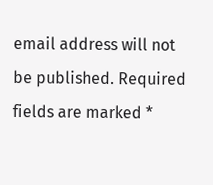email address will not be published. Required fields are marked *